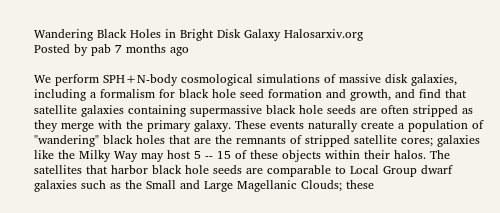Wandering Black Holes in Bright Disk Galaxy Halosarxiv.org
Posted by pab 7 months ago

We perform SPH+N-body cosmological simulations of massive disk galaxies, including a formalism for black hole seed formation and growth, and find that satellite galaxies containing supermassive black hole seeds are often stripped as they merge with the primary galaxy. These events naturally create a population of "wandering" black holes that are the remnants of stripped satellite cores; galaxies like the Milky Way may host 5 -- 15 of these objects within their halos. The satellites that harbor black hole seeds are comparable to Local Group dwarf galaxies such as the Small and Large Magellanic Clouds; these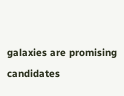galaxies are promising candidates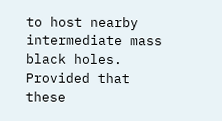to host nearby intermediate mass black holes. Provided that these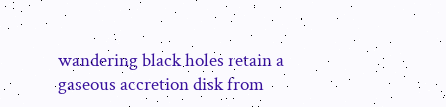wandering black holes retain a gaseous accretion disk from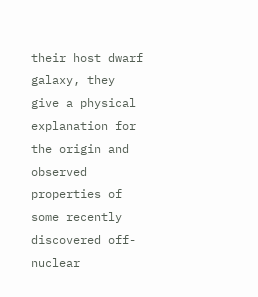their host dwarf galaxy, they give a physical explanation for the origin and observed properties of some recently discovered off-nuclear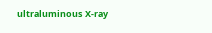ultraluminous X-ray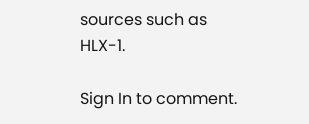sources such as HLX-1.

Sign In to comment.